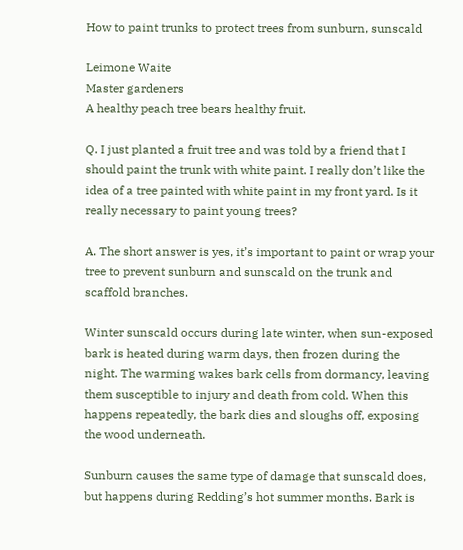How to paint trunks to protect trees from sunburn, sunscald

Leimone Waite
Master gardeners
A healthy peach tree bears healthy fruit.

Q. I just planted a fruit tree and was told by a friend that I should paint the trunk with white paint. I really don’t like the idea of a tree painted with white paint in my front yard. Is it really necessary to paint young trees?

A. The short answer is yes, it’s important to paint or wrap your tree to prevent sunburn and sunscald on the trunk and scaffold branches.

Winter sunscald occurs during late winter, when sun-exposed bark is heated during warm days, then frozen during the night. The warming wakes bark cells from dormancy, leaving them susceptible to injury and death from cold. When this happens repeatedly, the bark dies and sloughs off, exposing the wood underneath.

Sunburn causes the same type of damage that sunscald does, but happens during Redding’s hot summer months. Bark is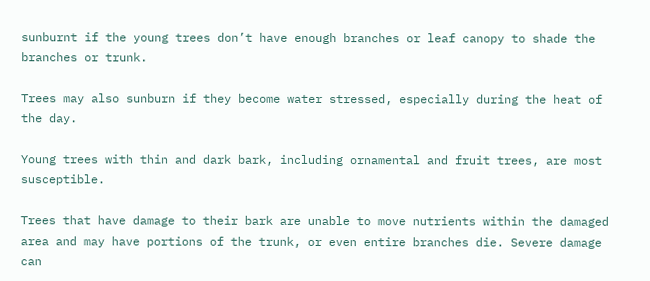sunburnt if the young trees don’t have enough branches or leaf canopy to shade the branches or trunk.

Trees may also sunburn if they become water stressed, especially during the heat of the day.

Young trees with thin and dark bark, including ornamental and fruit trees, are most susceptible.

Trees that have damage to their bark are unable to move nutrients within the damaged area and may have portions of the trunk, or even entire branches die. Severe damage can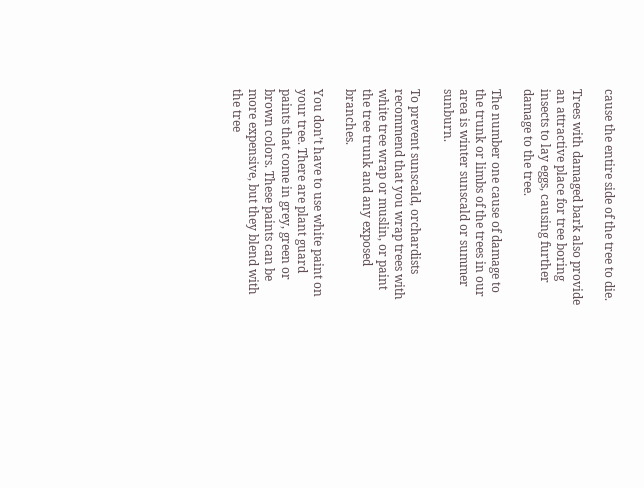cause the entire side of the tree to die.

Trees with damaged bark also provide an attractive place for tree boring insects to lay eggs, causing further damage to the tree.

The number one cause of damage to the trunk or limbs of the trees in our area is winter sunscald or summer sunburn.

To prevent sunscald, orchardists recommend that you wrap trees with white tree wrap or muslin, or paint the tree trunk and any exposed branches.

You don’t have to use white paint on your tree. There are plant guard paints that come in grey, green or brown colors. These paints can be more expensive, but they blend with the tree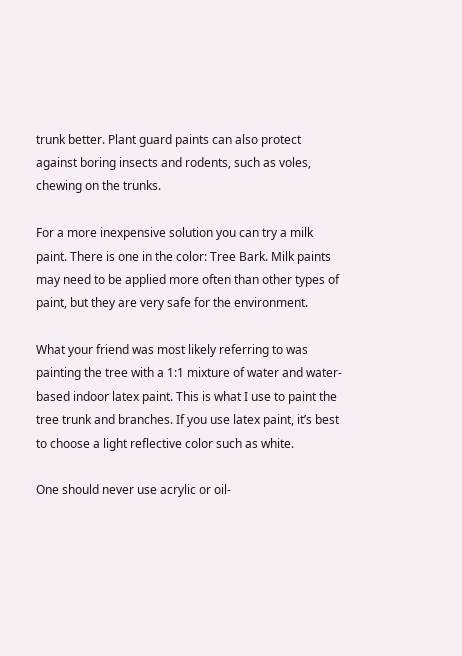trunk better. Plant guard paints can also protect against boring insects and rodents, such as voles, chewing on the trunks.

For a more inexpensive solution you can try a milk paint. There is one in the color: Tree Bark. Milk paints may need to be applied more often than other types of paint, but they are very safe for the environment.

What your friend was most likely referring to was painting the tree with a 1:1 mixture of water and water-based indoor latex paint. This is what I use to paint the tree trunk and branches. If you use latex paint, it’s best to choose a light reflective color such as white.

One should never use acrylic or oil-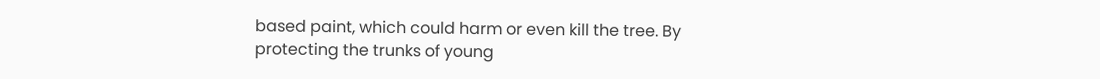based paint, which could harm or even kill the tree. By protecting the trunks of young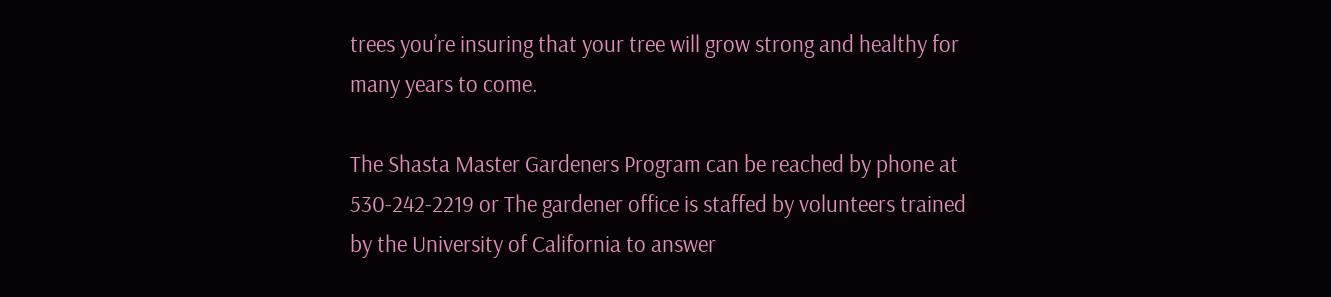trees you’re insuring that your tree will grow strong and healthy for many years to come.

The Shasta Master Gardeners Program can be reached by phone at 530-242-2219 or The gardener office is staffed by volunteers trained by the University of California to answer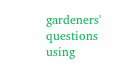gardeners' questions using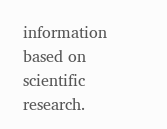information based on scientific research.